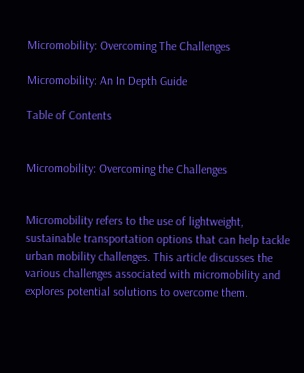Micromobility: Overcoming The Challenges

Micromobility: An In Depth Guide

Table of Contents


Micromobility: Overcoming the Challenges


Micromobility refers to the use of lightweight, sustainable transportation options that can help tackle urban mobility challenges. This article discusses the various challenges associated with micromobility and explores potential solutions to overcome them.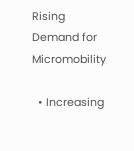Rising Demand for Micromobility

  • Increasing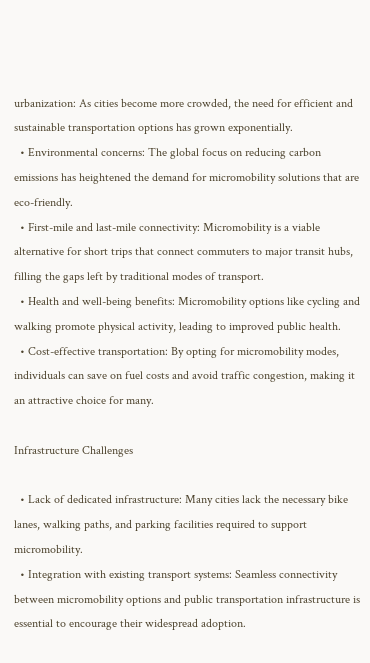urbanization: As cities become more crowded, the need for efficient and sustainable transportation options has grown exponentially.
  • Environmental concerns: The global focus on reducing carbon emissions has heightened the demand for micromobility solutions that are eco-friendly.
  • First-mile and last-mile connectivity: Micromobility is a viable alternative for short trips that connect commuters to major transit hubs, filling the gaps left by traditional modes of transport.
  • Health and well-being benefits: Micromobility options like cycling and walking promote physical activity, leading to improved public health.
  • Cost-effective transportation: By opting for micromobility modes, individuals can save on fuel costs and avoid traffic congestion, making it an attractive choice for many.

Infrastructure Challenges

  • Lack of dedicated infrastructure: Many cities lack the necessary bike lanes, walking paths, and parking facilities required to support micromobility.
  • Integration with existing transport systems: Seamless connectivity between micromobility options and public transportation infrastructure is essential to encourage their widespread adoption.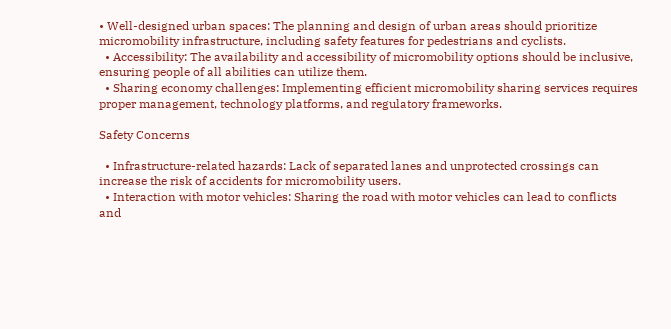• Well-designed urban spaces: The planning and design of urban areas should prioritize micromobility infrastructure, including safety features for pedestrians and cyclists.
  • Accessibility: The availability and accessibility of micromobility options should be inclusive, ensuring people of all abilities can utilize them.
  • Sharing economy challenges: Implementing efficient micromobility sharing services requires proper management, technology platforms, and regulatory frameworks.

Safety Concerns

  • Infrastructure-related hazards: Lack of separated lanes and unprotected crossings can increase the risk of accidents for micromobility users.
  • Interaction with motor vehicles: Sharing the road with motor vehicles can lead to conflicts and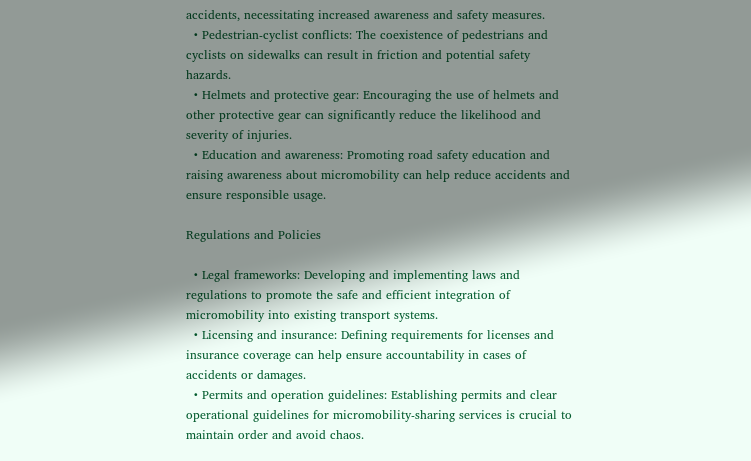accidents, necessitating increased awareness and safety measures.
  • Pedestrian-cyclist conflicts: The coexistence of pedestrians and cyclists on sidewalks can result in friction and potential safety hazards.
  • Helmets and protective gear: Encouraging the use of helmets and other protective gear can significantly reduce the likelihood and severity of injuries.
  • Education and awareness: Promoting road safety education and raising awareness about micromobility can help reduce accidents and ensure responsible usage.

Regulations and Policies

  • Legal frameworks: Developing and implementing laws and regulations to promote the safe and efficient integration of micromobility into existing transport systems.
  • Licensing and insurance: Defining requirements for licenses and insurance coverage can help ensure accountability in cases of accidents or damages.
  • Permits and operation guidelines: Establishing permits and clear operational guidelines for micromobility-sharing services is crucial to maintain order and avoid chaos.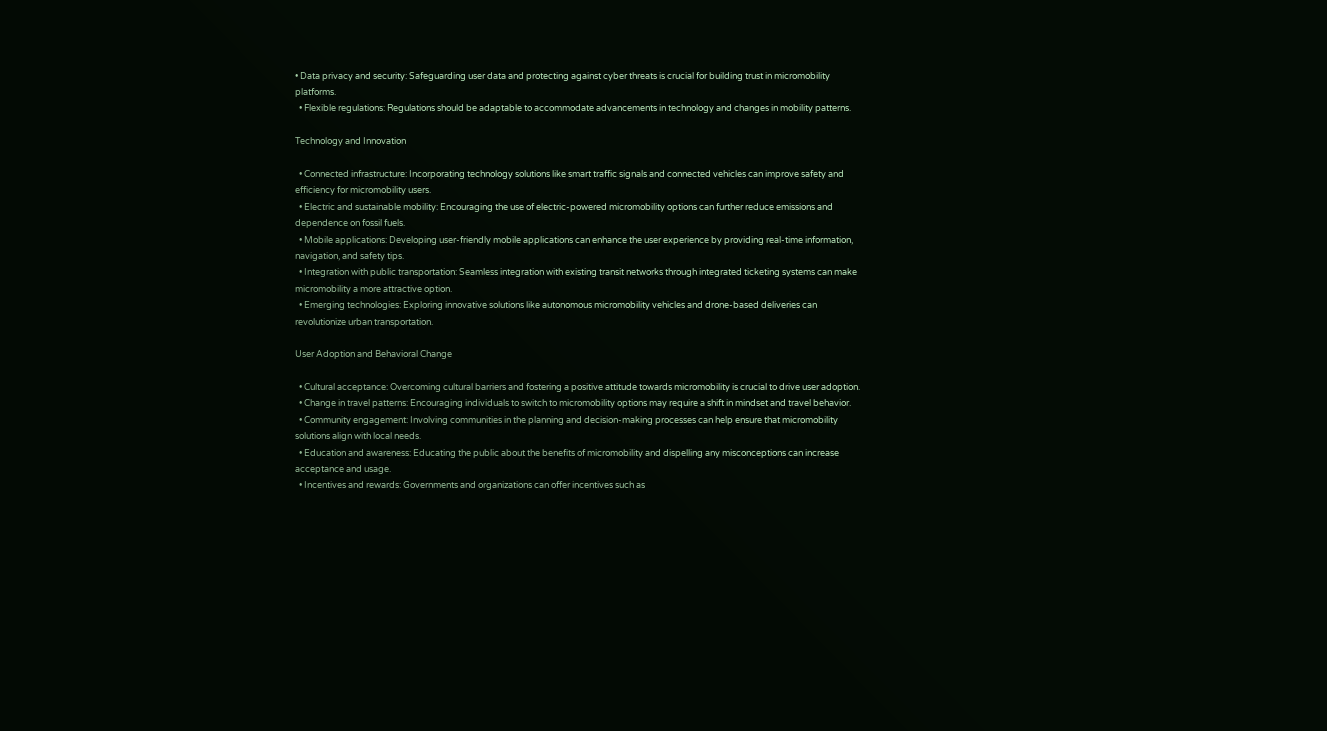• Data privacy and security: Safeguarding user data and protecting against cyber threats is crucial for building trust in micromobility platforms.
  • Flexible regulations: Regulations should be adaptable to accommodate advancements in technology and changes in mobility patterns.

Technology and Innovation

  • Connected infrastructure: Incorporating technology solutions like smart traffic signals and connected vehicles can improve safety and efficiency for micromobility users.
  • Electric and sustainable mobility: Encouraging the use of electric-powered micromobility options can further reduce emissions and dependence on fossil fuels.
  • Mobile applications: Developing user-friendly mobile applications can enhance the user experience by providing real-time information, navigation, and safety tips.
  • Integration with public transportation: Seamless integration with existing transit networks through integrated ticketing systems can make micromobility a more attractive option.
  • Emerging technologies: Exploring innovative solutions like autonomous micromobility vehicles and drone-based deliveries can revolutionize urban transportation.

User Adoption and Behavioral Change

  • Cultural acceptance: Overcoming cultural barriers and fostering a positive attitude towards micromobility is crucial to drive user adoption.
  • Change in travel patterns: Encouraging individuals to switch to micromobility options may require a shift in mindset and travel behavior.
  • Community engagement: Involving communities in the planning and decision-making processes can help ensure that micromobility solutions align with local needs.
  • Education and awareness: Educating the public about the benefits of micromobility and dispelling any misconceptions can increase acceptance and usage.
  • Incentives and rewards: Governments and organizations can offer incentives such as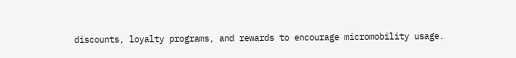discounts, loyalty programs, and rewards to encourage micromobility usage.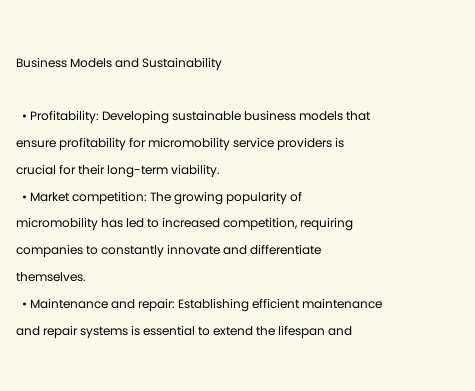Business Models and Sustainability

  • Profitability: Developing sustainable business models that ensure profitability for micromobility service providers is crucial for their long-term viability.
  • Market competition: The growing popularity of micromobility has led to increased competition, requiring companies to constantly innovate and differentiate themselves.
  • Maintenance and repair: Establishing efficient maintenance and repair systems is essential to extend the lifespan and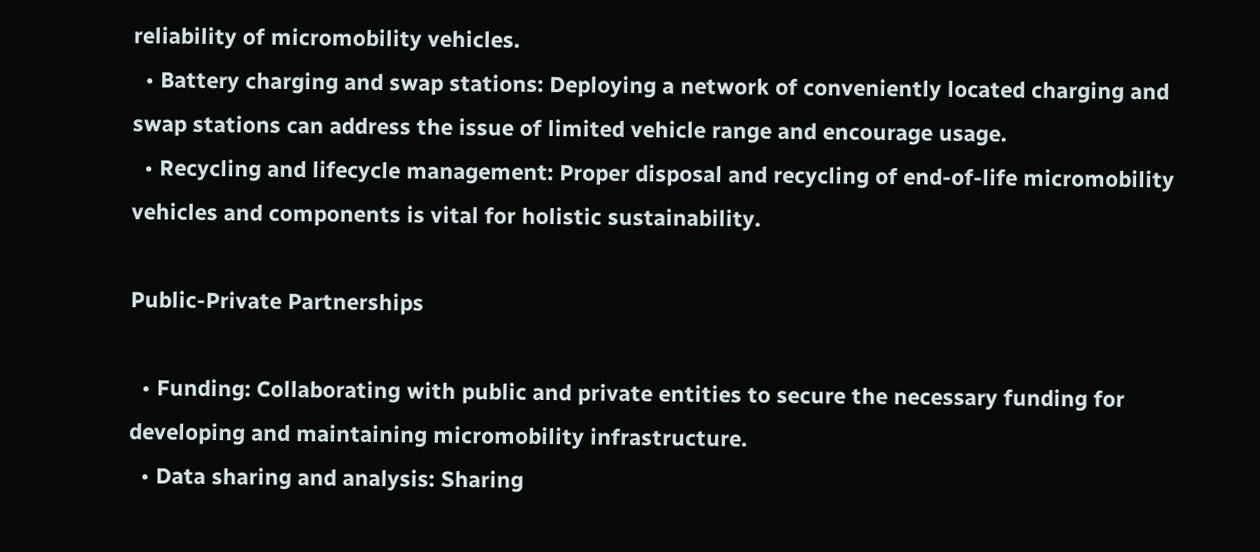reliability of micromobility vehicles.
  • Battery charging and swap stations: Deploying a network of conveniently located charging and swap stations can address the issue of limited vehicle range and encourage usage.
  • Recycling and lifecycle management: Proper disposal and recycling of end-of-life micromobility vehicles and components is vital for holistic sustainability.

Public-Private Partnerships

  • Funding: Collaborating with public and private entities to secure the necessary funding for developing and maintaining micromobility infrastructure.
  • Data sharing and analysis: Sharing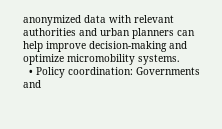anonymized data with relevant authorities and urban planners can help improve decision-making and optimize micromobility systems.
  • Policy coordination: Governments and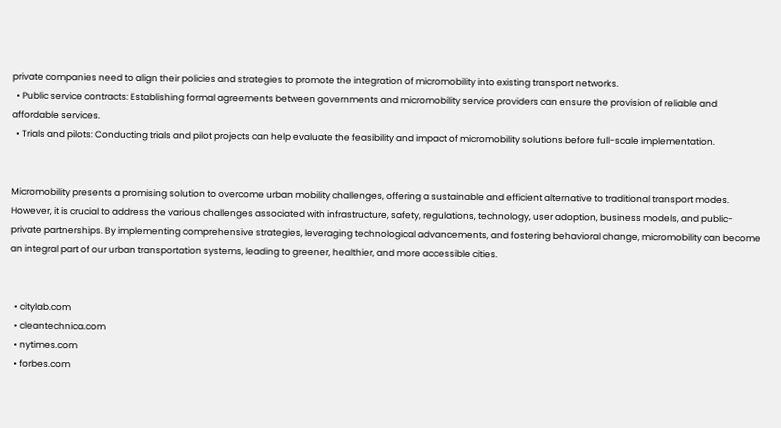private companies need to align their policies and strategies to promote the integration of micromobility into existing transport networks.
  • Public service contracts: Establishing formal agreements between governments and micromobility service providers can ensure the provision of reliable and affordable services.
  • Trials and pilots: Conducting trials and pilot projects can help evaluate the feasibility and impact of micromobility solutions before full-scale implementation.


Micromobility presents a promising solution to overcome urban mobility challenges, offering a sustainable and efficient alternative to traditional transport modes. However, it is crucial to address the various challenges associated with infrastructure, safety, regulations, technology, user adoption, business models, and public-private partnerships. By implementing comprehensive strategies, leveraging technological advancements, and fostering behavioral change, micromobility can become an integral part of our urban transportation systems, leading to greener, healthier, and more accessible cities.


  • citylab.com
  • cleantechnica.com
  • nytimes.com
  • forbes.com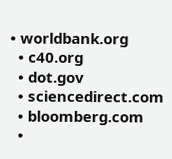• worldbank.org
  • c40.org
  • dot.gov
  • sciencedirect.com
  • bloomberg.com
  •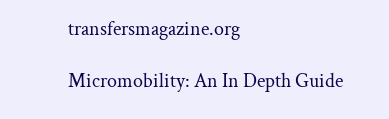transfersmagazine.org

Micromobility: An In Depth Guide